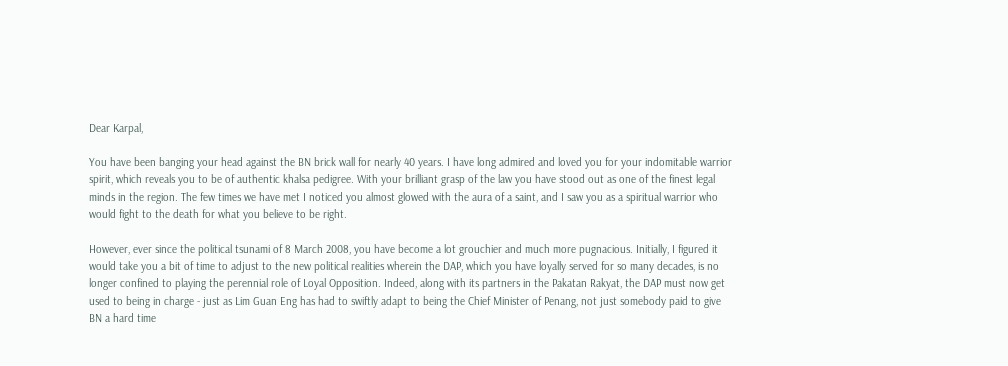Dear Karpal,

You have been banging your head against the BN brick wall for nearly 40 years. I have long admired and loved you for your indomitable warrior spirit, which reveals you to be of authentic khalsa pedigree. With your brilliant grasp of the law you have stood out as one of the finest legal minds in the region. The few times we have met I noticed you almost glowed with the aura of a saint, and I saw you as a spiritual warrior who would fight to the death for what you believe to be right.

However, ever since the political tsunami of 8 March 2008, you have become a lot grouchier and much more pugnacious. Initially, I figured it would take you a bit of time to adjust to the new political realities wherein the DAP, which you have loyally served for so many decades, is no longer confined to playing the perennial role of Loyal Opposition. Indeed, along with its partners in the Pakatan Rakyat, the DAP must now get used to being in charge - just as Lim Guan Eng has had to swiftly adapt to being the Chief Minister of Penang, not just somebody paid to give BN a hard time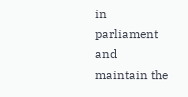in parliament and maintain the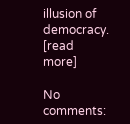illusion of democracy. [read more]

No comments: